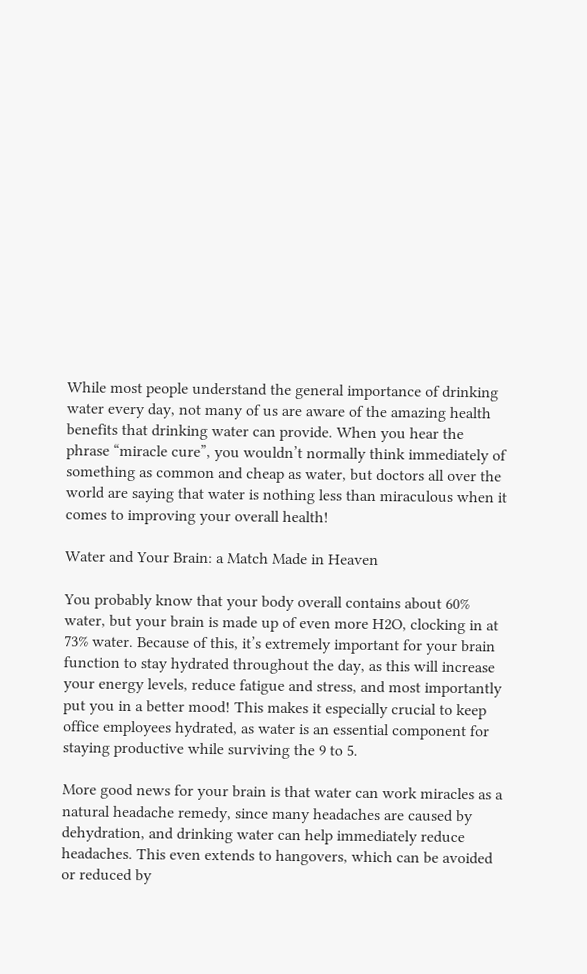While most people understand the general importance of drinking water every day, not many of us are aware of the amazing health benefits that drinking water can provide. When you hear the phrase “miracle cure”, you wouldn’t normally think immediately of something as common and cheap as water, but doctors all over the world are saying that water is nothing less than miraculous when it comes to improving your overall health!

Water and Your Brain: a Match Made in Heaven

You probably know that your body overall contains about 60% water, but your brain is made up of even more H2O, clocking in at 73% water. Because of this, it’s extremely important for your brain function to stay hydrated throughout the day, as this will increase your energy levels, reduce fatigue and stress, and most importantly put you in a better mood! This makes it especially crucial to keep office employees hydrated, as water is an essential component for staying productive while surviving the 9 to 5.

More good news for your brain is that water can work miracles as a natural headache remedy, since many headaches are caused by dehydration, and drinking water can help immediately reduce headaches. This even extends to hangovers, which can be avoided or reduced by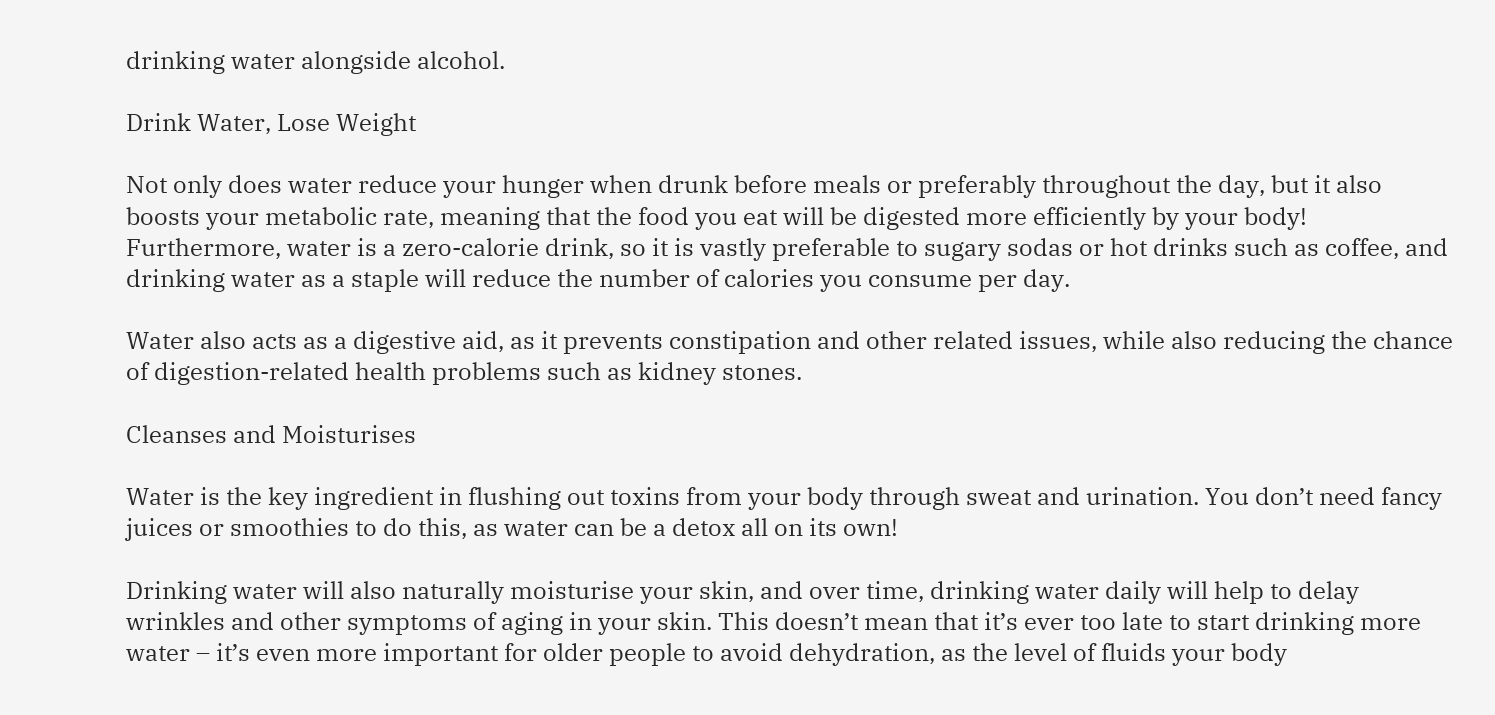drinking water alongside alcohol.

Drink Water, Lose Weight

Not only does water reduce your hunger when drunk before meals or preferably throughout the day, but it also boosts your metabolic rate, meaning that the food you eat will be digested more efficiently by your body! Furthermore, water is a zero-calorie drink, so it is vastly preferable to sugary sodas or hot drinks such as coffee, and drinking water as a staple will reduce the number of calories you consume per day.

Water also acts as a digestive aid, as it prevents constipation and other related issues, while also reducing the chance of digestion-related health problems such as kidney stones.

Cleanses and Moisturises

Water is the key ingredient in flushing out toxins from your body through sweat and urination. You don’t need fancy juices or smoothies to do this, as water can be a detox all on its own!

Drinking water will also naturally moisturise your skin, and over time, drinking water daily will help to delay wrinkles and other symptoms of aging in your skin. This doesn’t mean that it’s ever too late to start drinking more water – it’s even more important for older people to avoid dehydration, as the level of fluids your body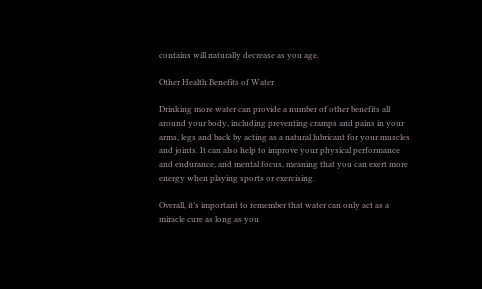contains will naturally decrease as you age.

Other Health Benefits of Water

Drinking more water can provide a number of other benefits all around your body, including preventing cramps and pains in your arms, legs and back by acting as a natural lubricant for your muscles and joints. It can also help to improve your physical performance and endurance, and mental focus, meaning that you can exert more energy when playing sports or exercising.

Overall, it’s important to remember that water can only act as a miracle cure as long as you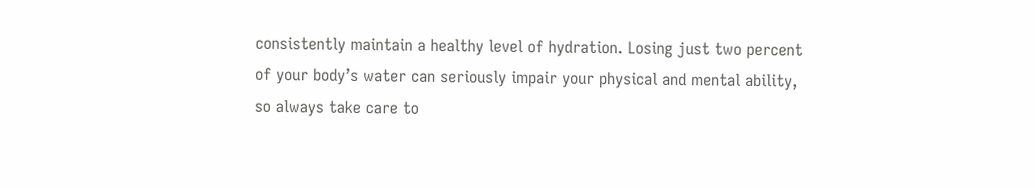consistently maintain a healthy level of hydration. Losing just two percent of your body’s water can seriously impair your physical and mental ability, so always take care to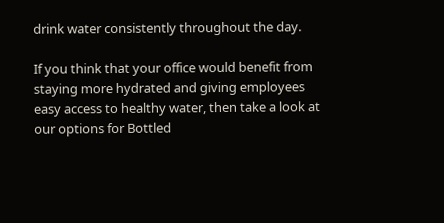drink water consistently throughout the day.

If you think that your office would benefit from staying more hydrated and giving employees easy access to healthy water, then take a look at our options for Bottled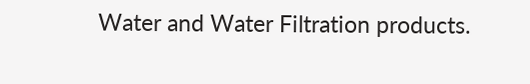Water and Water Filtration products.